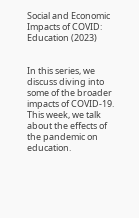Social and Economic Impacts of COVID: Education (2023)


In this series, we discuss diving into some of the broader impacts of COVID-19. This week, we talk about the effects of the pandemic on education.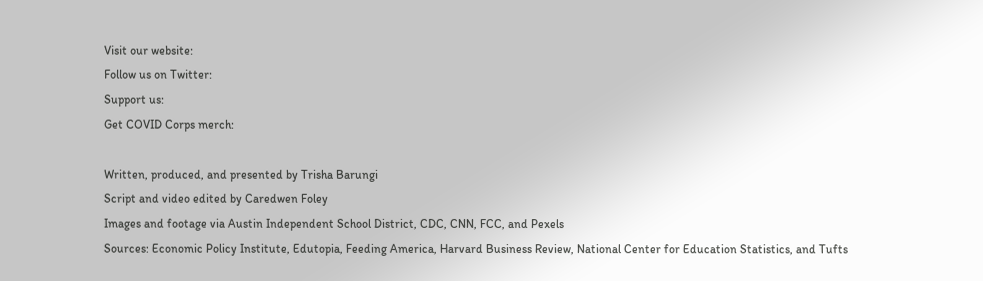Visit our website:
Follow us on Twitter:
Support us:
Get COVID Corps merch:

Written, produced, and presented by Trisha Barungi
Script and video edited by Caredwen Foley
Images and footage via Austin Independent School District, CDC, CNN, FCC, and Pexels
Sources: Economic Policy Institute, Edutopia, Feeding America, Harvard Business Review, National Center for Education Statistics, and Tufts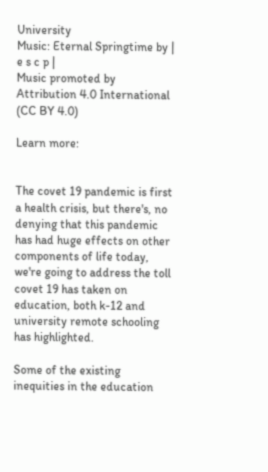University
Music: Eternal Springtime by | e s c p |
Music promoted by
Attribution 4.0 International (CC BY 4.0)

Learn more:


The covet 19 pandemic is first a health crisis, but there's, no denying that this pandemic has had huge effects on other components of life today, we're going to address the toll covet 19 has taken on education, both k-12 and university remote schooling has highlighted.

Some of the existing inequities in the education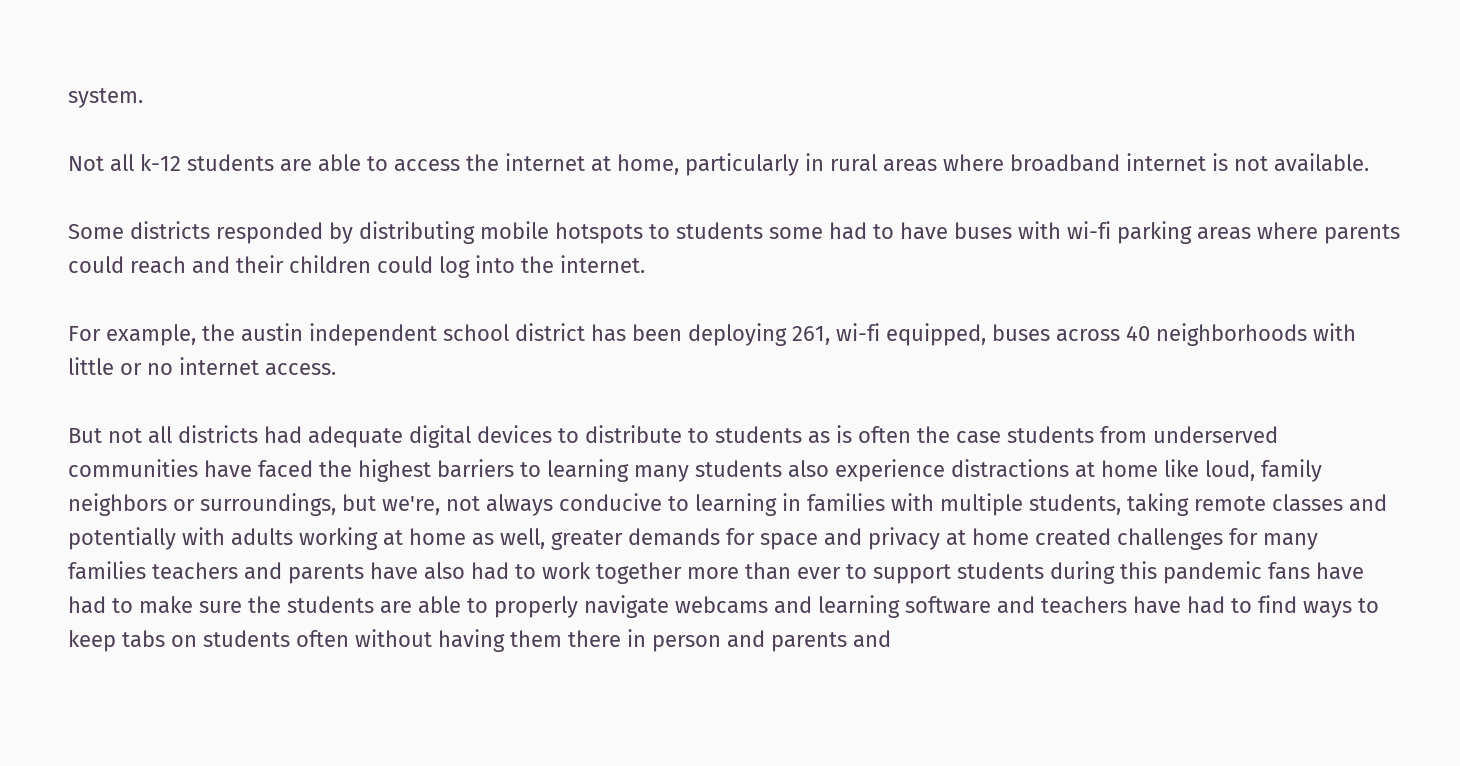system.

Not all k-12 students are able to access the internet at home, particularly in rural areas where broadband internet is not available.

Some districts responded by distributing mobile hotspots to students some had to have buses with wi-fi parking areas where parents could reach and their children could log into the internet.

For example, the austin independent school district has been deploying 261, wi-fi equipped, buses across 40 neighborhoods with little or no internet access.

But not all districts had adequate digital devices to distribute to students as is often the case students from underserved communities have faced the highest barriers to learning many students also experience distractions at home like loud, family neighbors or surroundings, but we're, not always conducive to learning in families with multiple students, taking remote classes and potentially with adults working at home as well, greater demands for space and privacy at home created challenges for many families teachers and parents have also had to work together more than ever to support students during this pandemic fans have had to make sure the students are able to properly navigate webcams and learning software and teachers have had to find ways to keep tabs on students often without having them there in person and parents and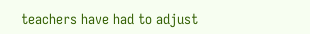teachers have had to adjust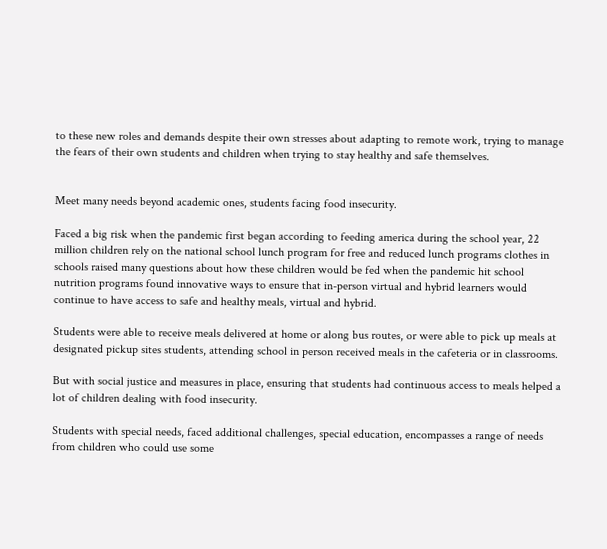to these new roles and demands despite their own stresses about adapting to remote work, trying to manage the fears of their own students and children when trying to stay healthy and safe themselves.


Meet many needs beyond academic ones, students facing food insecurity.

Faced a big risk when the pandemic first began according to feeding america during the school year, 22 million children rely on the national school lunch program for free and reduced lunch programs clothes in schools raised many questions about how these children would be fed when the pandemic hit school nutrition programs found innovative ways to ensure that in-person virtual and hybrid learners would continue to have access to safe and healthy meals, virtual and hybrid.

Students were able to receive meals delivered at home or along bus routes, or were able to pick up meals at designated pickup sites students, attending school in person received meals in the cafeteria or in classrooms.

But with social justice and measures in place, ensuring that students had continuous access to meals helped a lot of children dealing with food insecurity.

Students with special needs, faced additional challenges, special education, encompasses a range of needs from children who could use some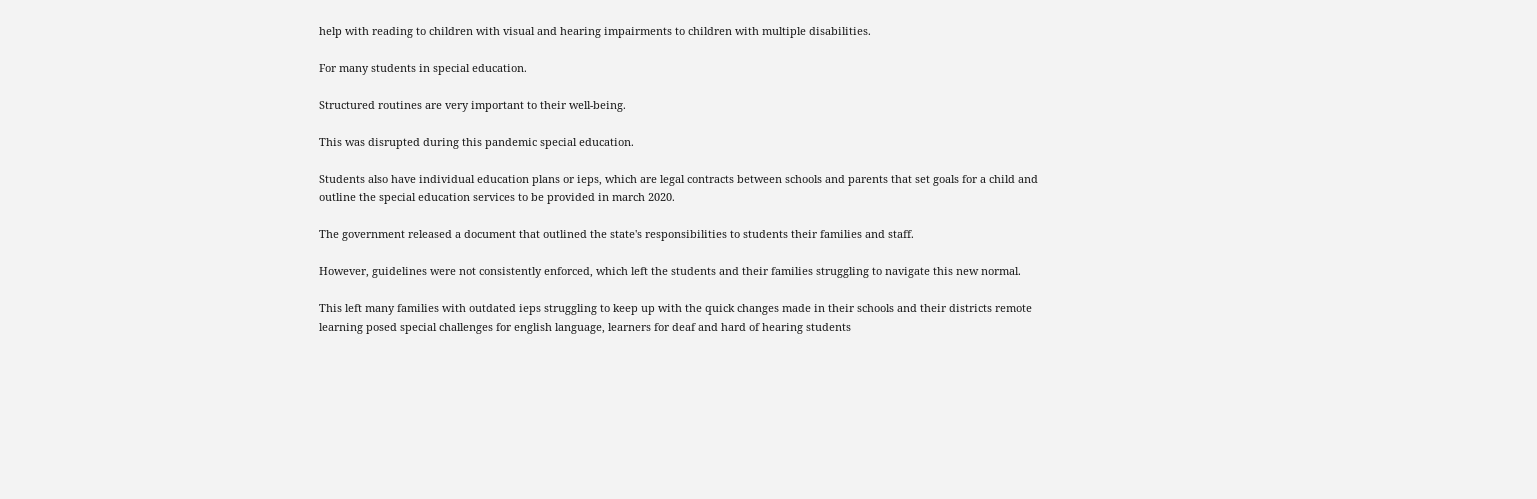help with reading to children with visual and hearing impairments to children with multiple disabilities.

For many students in special education.

Structured routines are very important to their well-being.

This was disrupted during this pandemic special education.

Students also have individual education plans or ieps, which are legal contracts between schools and parents that set goals for a child and outline the special education services to be provided in march 2020.

The government released a document that outlined the state's responsibilities to students their families and staff.

However, guidelines were not consistently enforced, which left the students and their families struggling to navigate this new normal.

This left many families with outdated ieps struggling to keep up with the quick changes made in their schools and their districts remote learning posed special challenges for english language, learners for deaf and hard of hearing students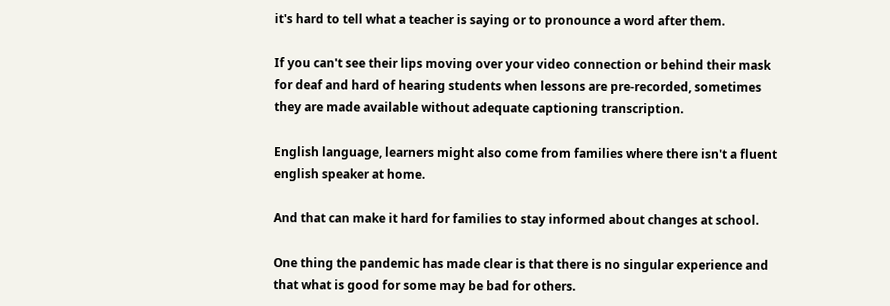it's hard to tell what a teacher is saying or to pronounce a word after them.

If you can't see their lips moving over your video connection or behind their mask for deaf and hard of hearing students when lessons are pre-recorded, sometimes they are made available without adequate captioning transcription.

English language, learners might also come from families where there isn't a fluent english speaker at home.

And that can make it hard for families to stay informed about changes at school.

One thing the pandemic has made clear is that there is no singular experience and that what is good for some may be bad for others.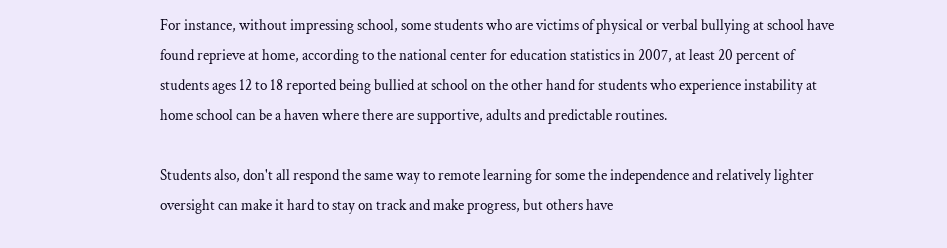For instance, without impressing school, some students who are victims of physical or verbal bullying at school have found reprieve at home, according to the national center for education statistics in 2007, at least 20 percent of students ages 12 to 18 reported being bullied at school on the other hand for students who experience instability at home school can be a haven where there are supportive, adults and predictable routines.

Students also, don't all respond the same way to remote learning for some the independence and relatively lighter oversight can make it hard to stay on track and make progress, but others have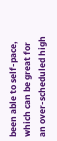been able to self-pace, which can be great for an over-scheduled high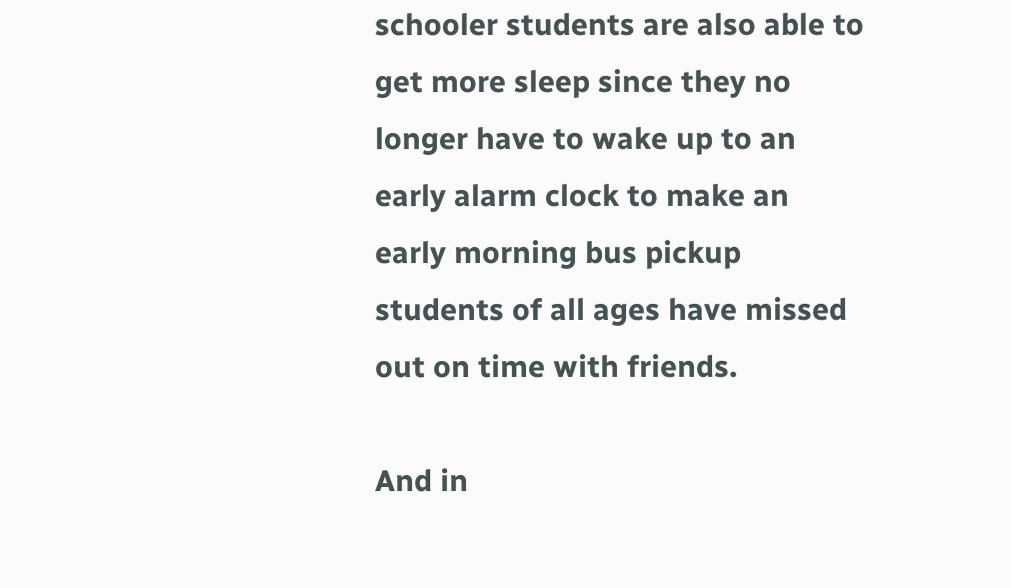schooler students are also able to get more sleep since they no longer have to wake up to an early alarm clock to make an early morning bus pickup students of all ages have missed out on time with friends.

And in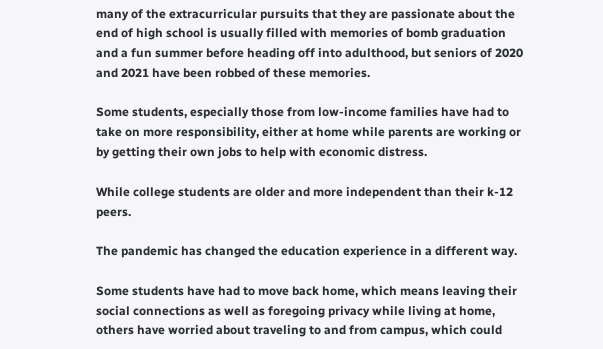many of the extracurricular pursuits that they are passionate about the end of high school is usually filled with memories of bomb graduation and a fun summer before heading off into adulthood, but seniors of 2020 and 2021 have been robbed of these memories.

Some students, especially those from low-income families have had to take on more responsibility, either at home while parents are working or by getting their own jobs to help with economic distress.

While college students are older and more independent than their k-12 peers.

The pandemic has changed the education experience in a different way.

Some students have had to move back home, which means leaving their social connections as well as foregoing privacy while living at home, others have worried about traveling to and from campus, which could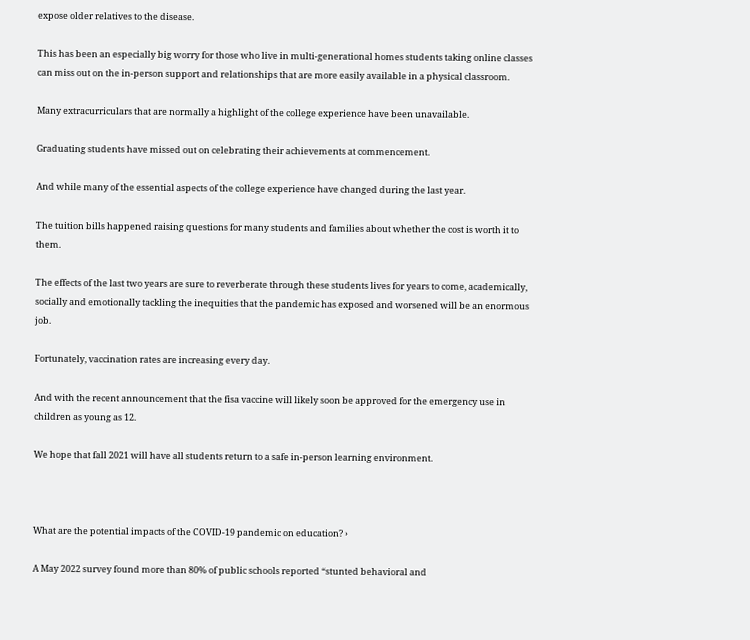expose older relatives to the disease.

This has been an especially big worry for those who live in multi-generational homes students taking online classes can miss out on the in-person support and relationships that are more easily available in a physical classroom.

Many extracurriculars that are normally a highlight of the college experience have been unavailable.

Graduating students have missed out on celebrating their achievements at commencement.

And while many of the essential aspects of the college experience have changed during the last year.

The tuition bills happened raising questions for many students and families about whether the cost is worth it to them.

The effects of the last two years are sure to reverberate through these students lives for years to come, academically, socially and emotionally tackling the inequities that the pandemic has exposed and worsened will be an enormous job.

Fortunately, vaccination rates are increasing every day.

And with the recent announcement that the fisa vaccine will likely soon be approved for the emergency use in children as young as 12.

We hope that fall 2021 will have all students return to a safe in-person learning environment.



What are the potential impacts of the COVID-19 pandemic on education? ›

A May 2022 survey found more than 80% of public schools reported “stunted behavioral and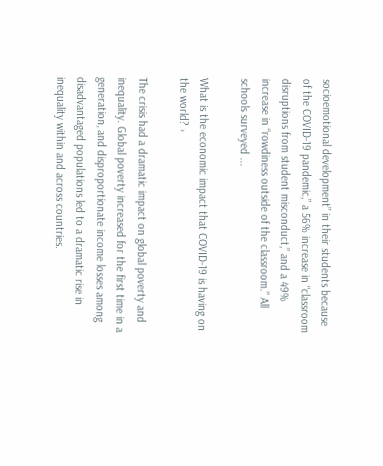socioemotional development” in their students because of the COVID-19 pandemic,” a 56% increase in “classroom disruptions from student misconduct,” and a 49% increase in “rowdiness outside of the classroom.” All schools surveyed ...

What is the economic impact that COVID-19 is having on the world? ›

The crisis had a dramatic impact on global poverty and inequality. Global poverty increased for the first time in a generation, and disproportionate income losses among disadvantaged populations led to a dramatic rise in inequality within and across countries.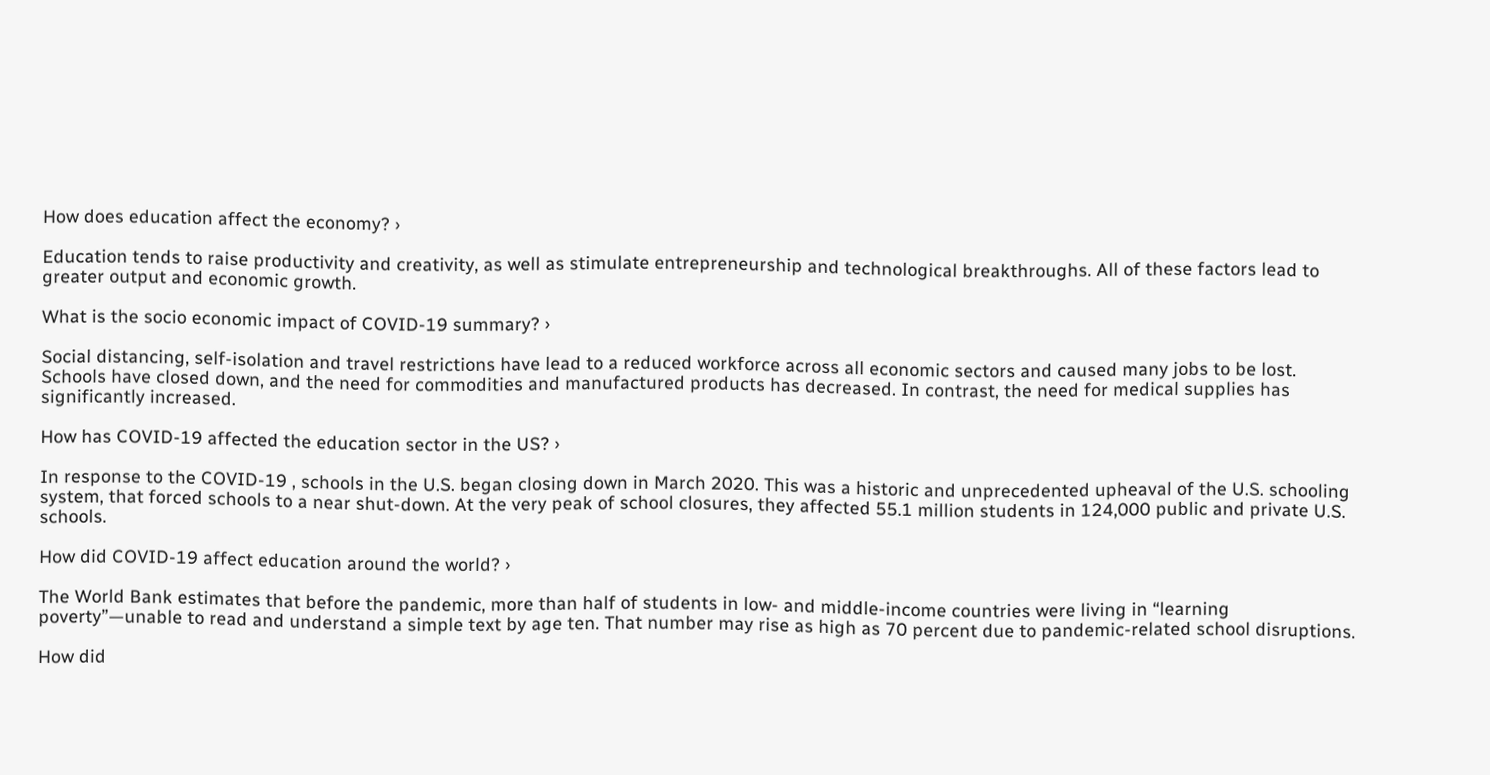How does education affect the economy? ›

Education tends to raise productivity and creativity, as well as stimulate entrepreneurship and technological breakthroughs. All of these factors lead to greater output and economic growth.

What is the socio economic impact of COVID-19 summary? ›

Social distancing, self-isolation and travel restrictions have lead to a reduced workforce across all economic sectors and caused many jobs to be lost. Schools have closed down, and the need for commodities and manufactured products has decreased. In contrast, the need for medical supplies has significantly increased.

How has COVID-19 affected the education sector in the US? ›

In response to the COVID-19 , schools in the U.S. began closing down in March 2020. This was a historic and unprecedented upheaval of the U.S. schooling system, that forced schools to a near shut-down. At the very peak of school closures, they affected 55.1 million students in 124,000 public and private U.S. schools.

How did COVID-19 affect education around the world? ›

The World Bank estimates that before the pandemic, more than half of students in low- and middle-income countries were living in “learning poverty”—unable to read and understand a simple text by age ten. That number may rise as high as 70 percent due to pandemic-related school disruptions.

How did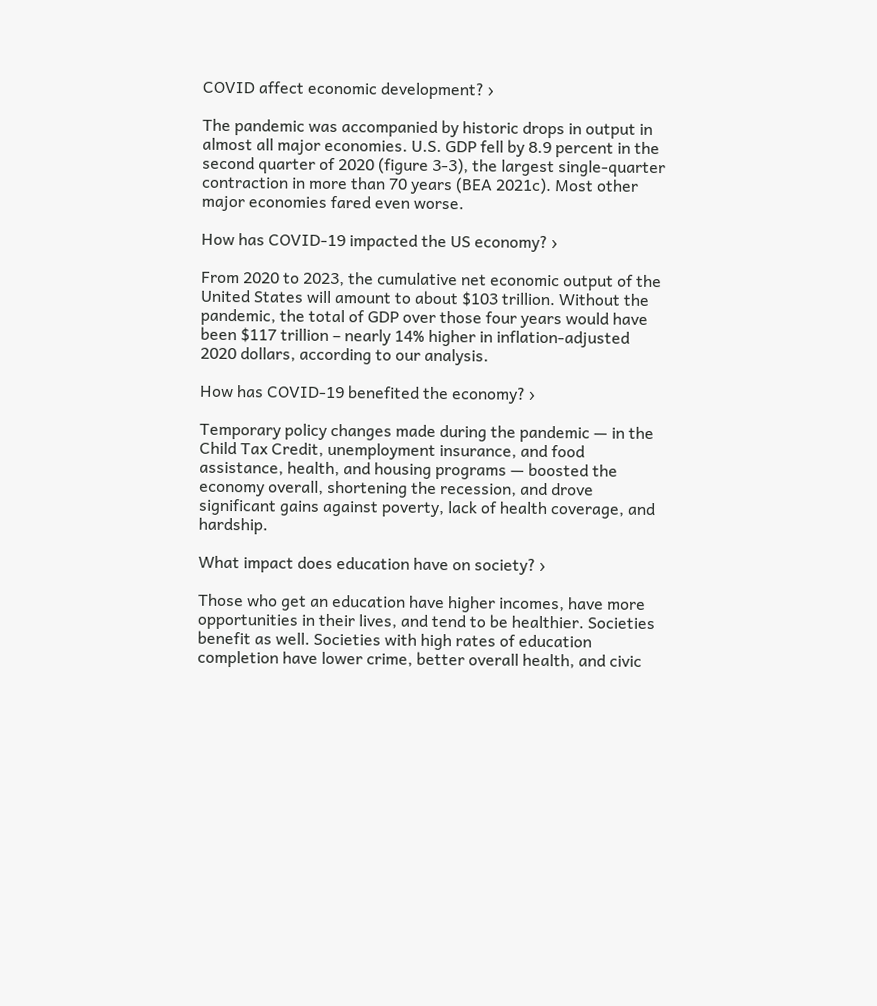COVID affect economic development? ›

The pandemic was accompanied by historic drops in output in almost all major economies. U.S. GDP fell by 8.9 percent in the second quarter of 2020 (figure 3-3), the largest single-quarter contraction in more than 70 years (BEA 2021c). Most other major economies fared even worse.

How has COVID-19 impacted the US economy? ›

From 2020 to 2023, the cumulative net economic output of the United States will amount to about $103 trillion. Without the pandemic, the total of GDP over those four years would have been $117 trillion – nearly 14% higher in inflation-adjusted 2020 dollars, according to our analysis.

How has COVID-19 benefited the economy? ›

Temporary policy changes made during the pandemic — in the Child Tax Credit, unemployment insurance, and food assistance, health, and housing programs — boosted the economy overall, shortening the recession, and drove significant gains against poverty, lack of health coverage, and hardship.

What impact does education have on society? ›

Those who get an education have higher incomes, have more opportunities in their lives, and tend to be healthier. Societies benefit as well. Societies with high rates of education completion have lower crime, better overall health, and civic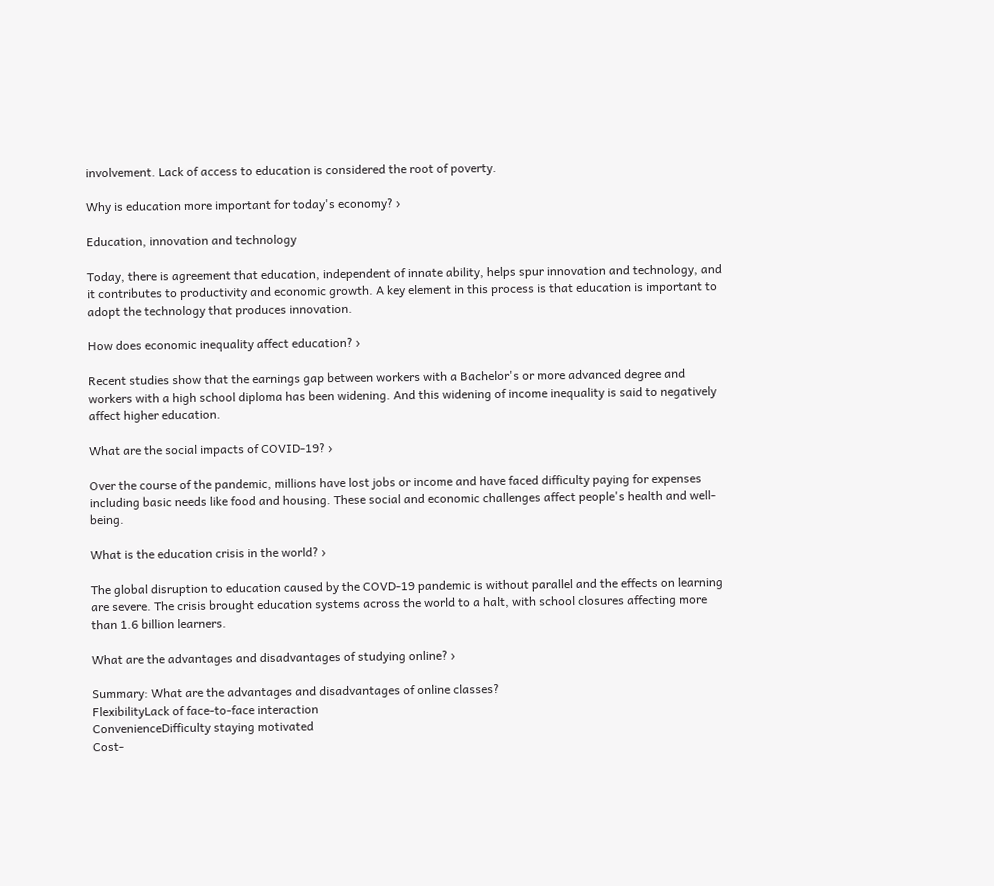involvement. Lack of access to education is considered the root of poverty.

Why is education more important for today's economy? ›

Education, innovation and technology

Today, there is agreement that education, independent of innate ability, helps spur innovation and technology, and it contributes to productivity and economic growth. A key element in this process is that education is important to adopt the technology that produces innovation.

How does economic inequality affect education? ›

Recent studies show that the earnings gap between workers with a Bachelor's or more advanced degree and workers with a high school diploma has been widening. And this widening of income inequality is said to negatively affect higher education.

What are the social impacts of COVID-19? ›

Over the course of the pandemic, millions have lost jobs or income and have faced difficulty paying for expenses including basic needs like food and housing. These social and economic challenges affect people's health and well-being.

What is the education crisis in the world? ›

The global disruption to education caused by the COVD-19 pandemic is without parallel and the effects on learning are severe. The crisis brought education systems across the world to a halt, with school closures affecting more than 1.6 billion learners.

What are the advantages and disadvantages of studying online? ›

Summary: What are the advantages and disadvantages of online classes?
FlexibilityLack of face-to-face interaction
ConvenienceDifficulty staying motivated
Cost-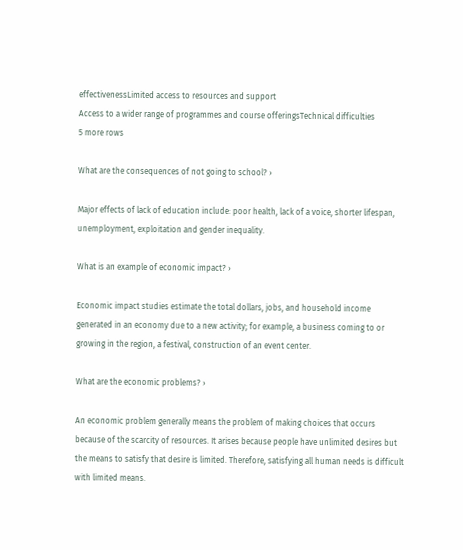effectivenessLimited access to resources and support
Access to a wider range of programmes and course offeringsTechnical difficulties
5 more rows

What are the consequences of not going to school? ›

Major effects of lack of education include: poor health, lack of a voice, shorter lifespan, unemployment, exploitation and gender inequality.

What is an example of economic impact? ›

Economic impact studies estimate the total dollars, jobs, and household income generated in an economy due to a new activity; for example, a business coming to or growing in the region, a festival, construction of an event center.

What are the economic problems? ›

An economic problem generally means the problem of making choices that occurs because of the scarcity of resources. It arises because people have unlimited desires but the means to satisfy that desire is limited. Therefore, satisfying all human needs is difficult with limited means.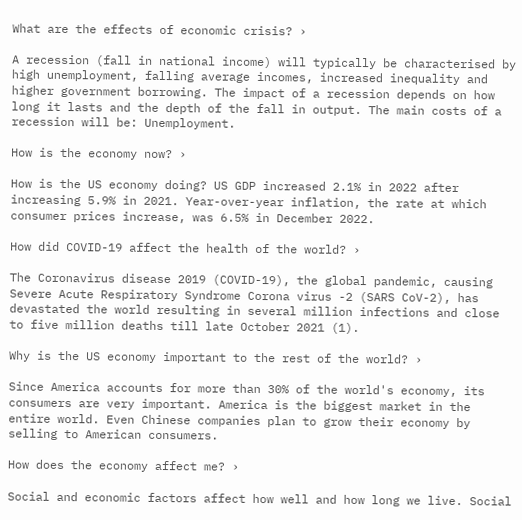What are the effects of economic crisis? ›

A recession (fall in national income) will typically be characterised by high unemployment, falling average incomes, increased inequality and higher government borrowing. The impact of a recession depends on how long it lasts and the depth of the fall in output. The main costs of a recession will be: Unemployment.

How is the economy now? ›

How is the US economy doing? US GDP increased 2.1% in 2022 after increasing 5.9% in 2021. Year-over-year inflation, the rate at which consumer prices increase, was 6.5% in December 2022.

How did COVID-19 affect the health of the world? ›

The Coronavirus disease 2019 (COVID-19), the global pandemic, causing Severe Acute Respiratory Syndrome Corona virus -2 (SARS CoV-2), has devastated the world resulting in several million infections and close to five million deaths till late October 2021 (1).

Why is the US economy important to the rest of the world? ›

Since America accounts for more than 30% of the world's economy, its consumers are very important. America is the biggest market in the entire world. Even Chinese companies plan to grow their economy by selling to American consumers.

How does the economy affect me? ›

Social and economic factors affect how well and how long we live. Social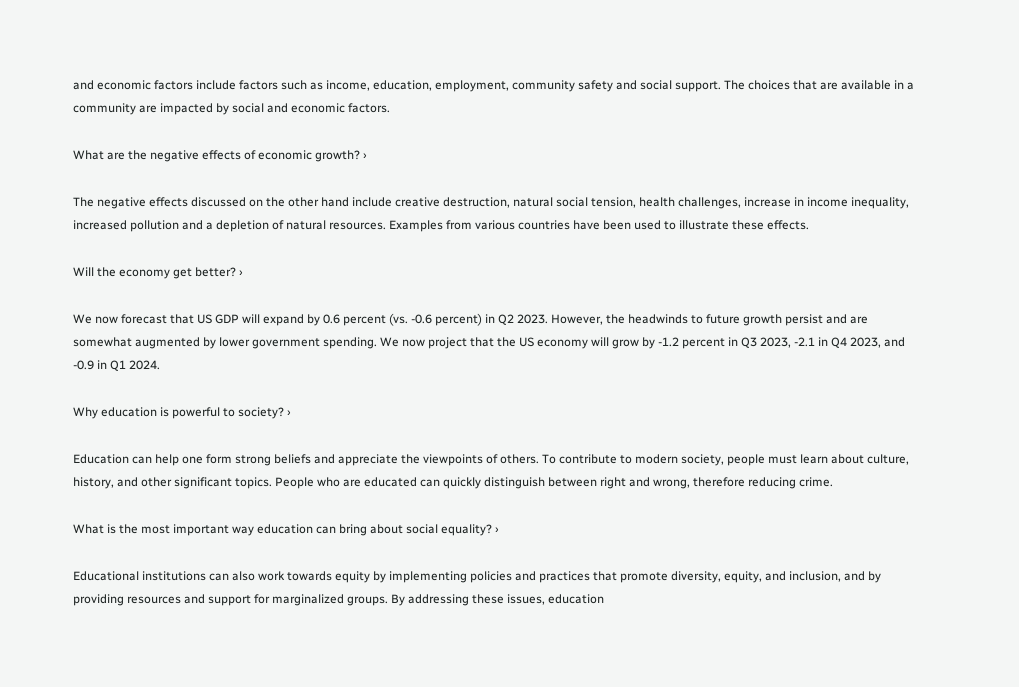and economic factors include factors such as income, education, employment, community safety and social support. The choices that are available in a community are impacted by social and economic factors.

What are the negative effects of economic growth? ›

The negative effects discussed on the other hand include creative destruction, natural social tension, health challenges, increase in income inequality, increased pollution and a depletion of natural resources. Examples from various countries have been used to illustrate these effects.

Will the economy get better? ›

We now forecast that US GDP will expand by 0.6 percent (vs. -0.6 percent) in Q2 2023. However, the headwinds to future growth persist and are somewhat augmented by lower government spending. We now project that the US economy will grow by -1.2 percent in Q3 2023, -2.1 in Q4 2023, and -0.9 in Q1 2024.

Why education is powerful to society? ›

Education can help one form strong beliefs and appreciate the viewpoints of others. To contribute to modern society, people must learn about culture, history, and other significant topics. People who are educated can quickly distinguish between right and wrong, therefore reducing crime.

What is the most important way education can bring about social equality? ›

Educational institutions can also work towards equity by implementing policies and practices that promote diversity, equity, and inclusion, and by providing resources and support for marginalized groups. By addressing these issues, education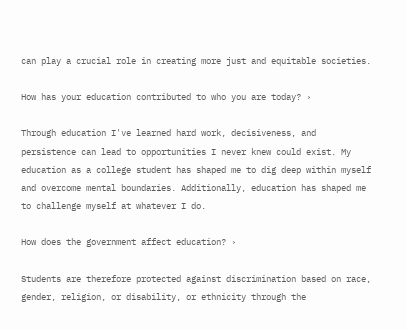can play a crucial role in creating more just and equitable societies.

How has your education contributed to who you are today? ›

Through education I've learned hard work, decisiveness, and persistence can lead to opportunities I never knew could exist. My education as a college student has shaped me to dig deep within myself and overcome mental boundaries. Additionally, education has shaped me to challenge myself at whatever I do.

How does the government affect education? ›

Students are therefore protected against discrimination based on race, gender, religion, or disability, or ethnicity through the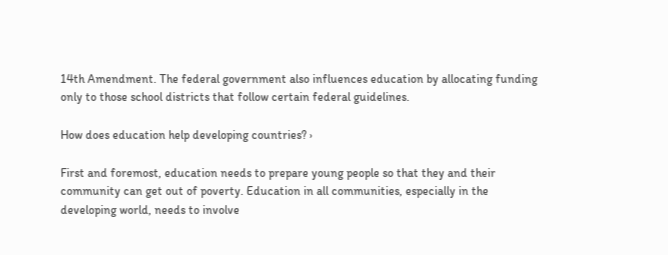14th Amendment. The federal government also influences education by allocating funding only to those school districts that follow certain federal guidelines.

How does education help developing countries? ›

First and foremost, education needs to prepare young people so that they and their community can get out of poverty. Education in all communities, especially in the developing world, needs to involve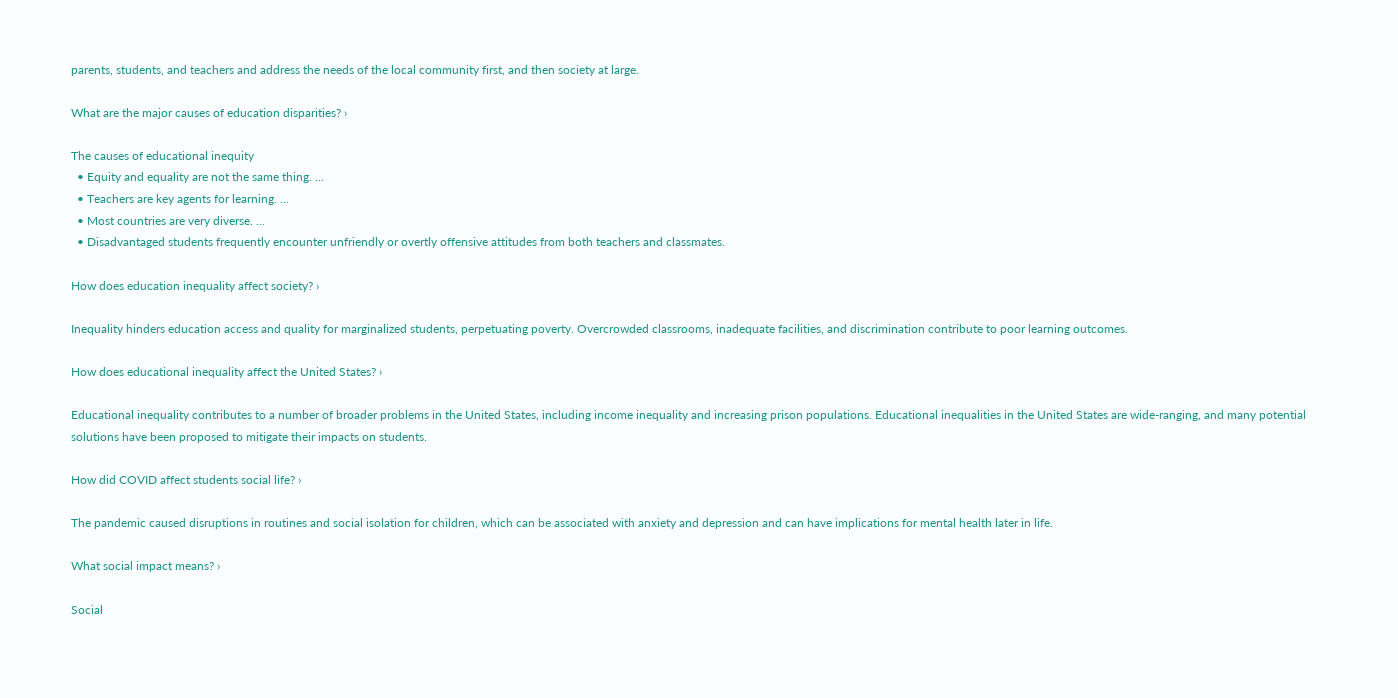parents, students, and teachers and address the needs of the local community first, and then society at large.

What are the major causes of education disparities? ›

The causes of educational inequity
  • Equity and equality are not the same thing. ...
  • Teachers are key agents for learning. ...
  • Most countries are very diverse. ...
  • Disadvantaged students frequently encounter unfriendly or overtly offensive attitudes from both teachers and classmates.

How does education inequality affect society? ›

Inequality hinders education access and quality for marginalized students, perpetuating poverty. Overcrowded classrooms, inadequate facilities, and discrimination contribute to poor learning outcomes.

How does educational inequality affect the United States? ›

Educational inequality contributes to a number of broader problems in the United States, including income inequality and increasing prison populations. Educational inequalities in the United States are wide-ranging, and many potential solutions have been proposed to mitigate their impacts on students.

How did COVID affect students social life? ›

The pandemic caused disruptions in routines and social isolation for children, which can be associated with anxiety and depression and can have implications for mental health later in life.

What social impact means? ›

Social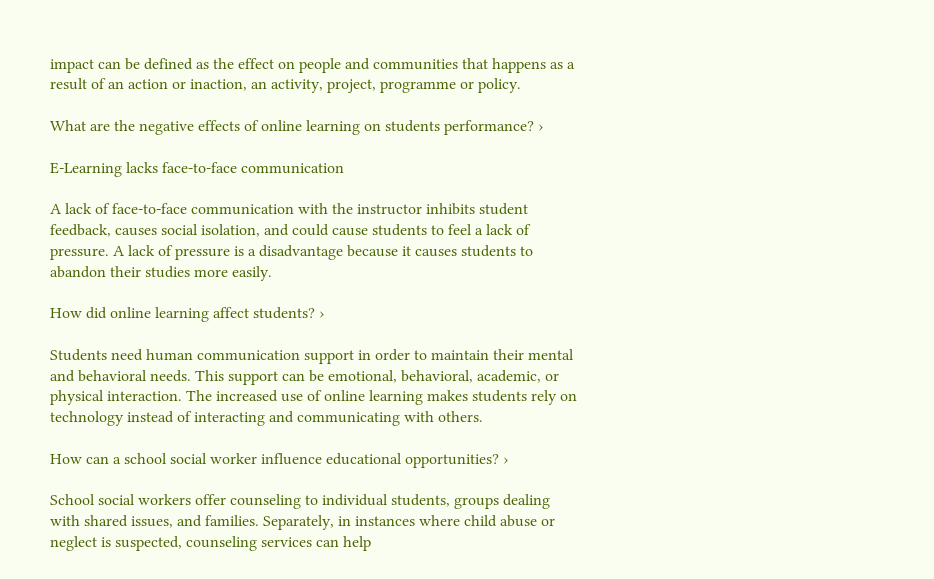impact can be defined as the effect on people and communities that happens as a result of an action or inaction, an activity, project, programme or policy.

What are the negative effects of online learning on students performance? ›

E-Learning lacks face-to-face communication

A lack of face-to-face communication with the instructor inhibits student feedback, causes social isolation, and could cause students to feel a lack of pressure. A lack of pressure is a disadvantage because it causes students to abandon their studies more easily.

How did online learning affect students? ›

Students need human communication support in order to maintain their mental and behavioral needs. This support can be emotional, behavioral, academic, or physical interaction. The increased use of online learning makes students rely on technology instead of interacting and communicating with others.

How can a school social worker influence educational opportunities? ›

School social workers offer counseling to individual students, groups dealing with shared issues, and families. Separately, in instances where child abuse or neglect is suspected, counseling services can help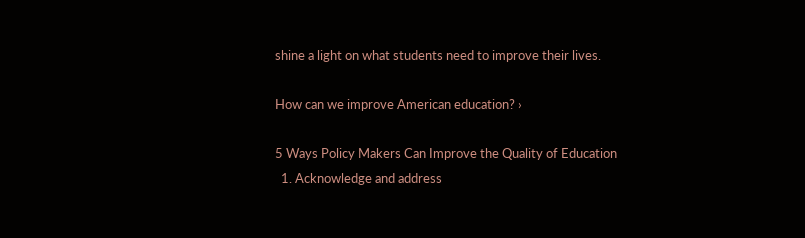shine a light on what students need to improve their lives.

How can we improve American education? ›

5 Ways Policy Makers Can Improve the Quality of Education
  1. Acknowledge and address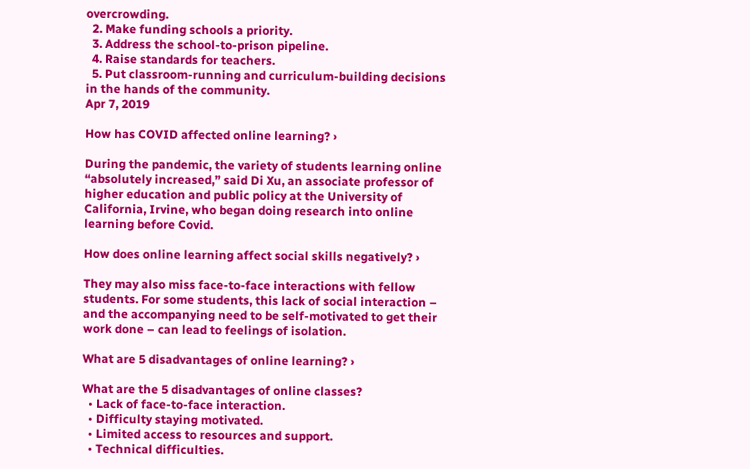overcrowding.
  2. Make funding schools a priority.
  3. Address the school-to-prison pipeline.
  4. Raise standards for teachers.
  5. Put classroom-running and curriculum-building decisions in the hands of the community.
Apr 7, 2019

How has COVID affected online learning? ›

During the pandemic, the variety of students learning online “absolutely increased,” said Di Xu, an associate professor of higher education and public policy at the University of California, Irvine, who began doing research into online learning before Covid.

How does online learning affect social skills negatively? ›

They may also miss face-to-face interactions with fellow students. For some students, this lack of social interaction – and the accompanying need to be self-motivated to get their work done – can lead to feelings of isolation.

What are 5 disadvantages of online learning? ›

What are the 5 disadvantages of online classes?
  • Lack of face-to-face interaction.
  • Difficulty staying motivated.
  • Limited access to resources and support.
  • Technical difficulties.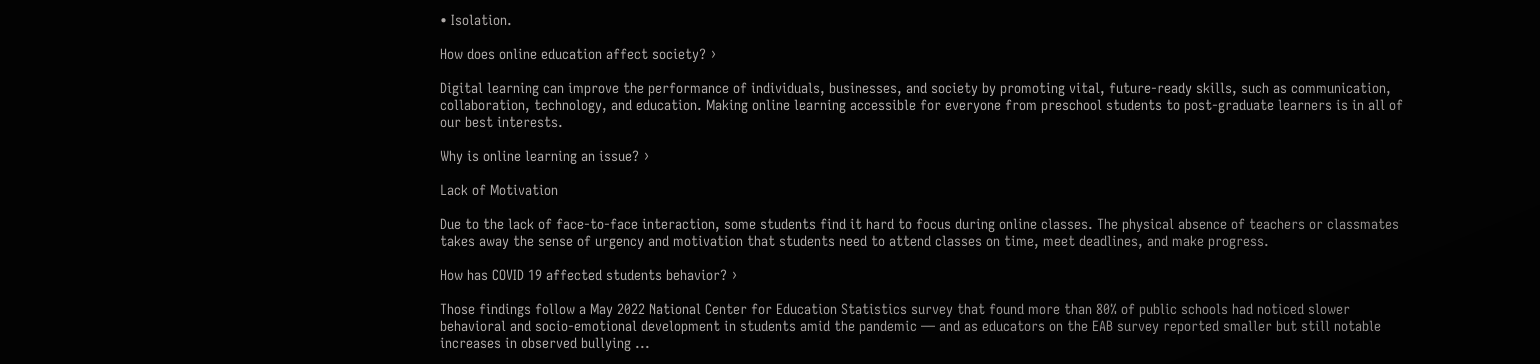• Isolation.

How does online education affect society? ›

Digital learning can improve the performance of individuals, businesses, and society by promoting vital, future-ready skills, such as communication, collaboration, technology, and education. Making online learning accessible for everyone from preschool students to post-graduate learners is in all of our best interests.

Why is online learning an issue? ›

Lack of Motivation

Due to the lack of face-to-face interaction, some students find it hard to focus during online classes. The physical absence of teachers or classmates takes away the sense of urgency and motivation that students need to attend classes on time, meet deadlines, and make progress.

How has COVID 19 affected students behavior? ›

Those findings follow a May 2022 National Center for Education Statistics survey that found more than 80% of public schools had noticed slower behavioral and socio-emotional development in students amid the pandemic — and as educators on the EAB survey reported smaller but still notable increases in observed bullying ...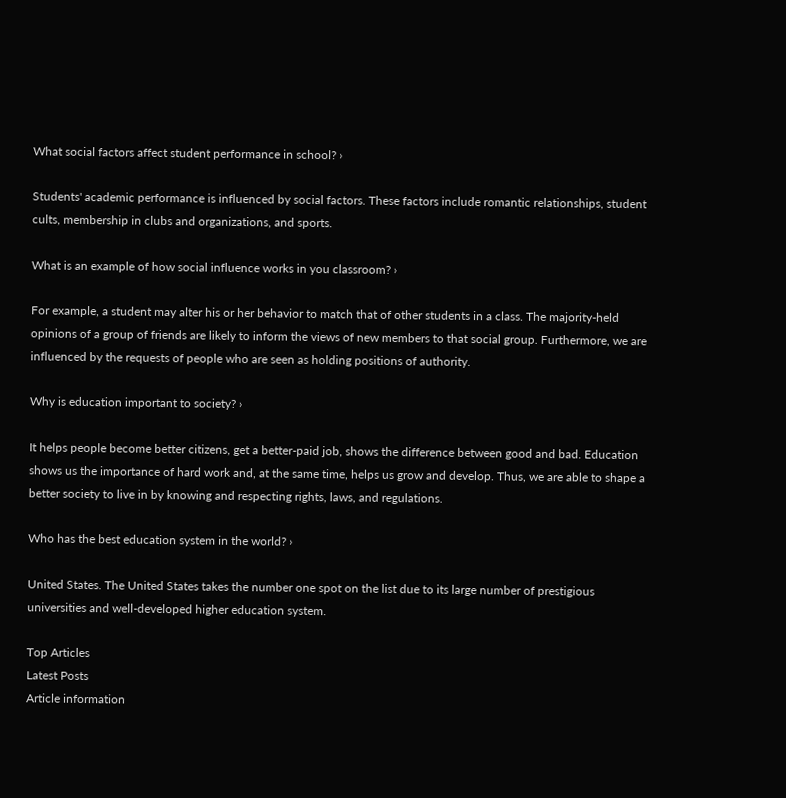What social factors affect student performance in school? ›

Students' academic performance is influenced by social factors. These factors include romantic relationships, student cults, membership in clubs and organizations, and sports.

What is an example of how social influence works in you classroom? ›

For example, a student may alter his or her behavior to match that of other students in a class. The majority-held opinions of a group of friends are likely to inform the views of new members to that social group. Furthermore, we are influenced by the requests of people who are seen as holding positions of authority.

Why is education important to society? ›

It helps people become better citizens, get a better-paid job, shows the difference between good and bad. Education shows us the importance of hard work and, at the same time, helps us grow and develop. Thus, we are able to shape a better society to live in by knowing and respecting rights, laws, and regulations.

Who has the best education system in the world? ›

United States. The United States takes the number one spot on the list due to its large number of prestigious universities and well-developed higher education system.

Top Articles
Latest Posts
Article information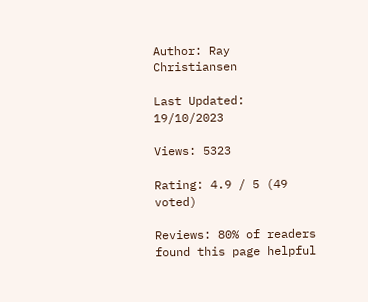Author: Ray Christiansen

Last Updated: 19/10/2023

Views: 5323

Rating: 4.9 / 5 (49 voted)

Reviews: 80% of readers found this page helpful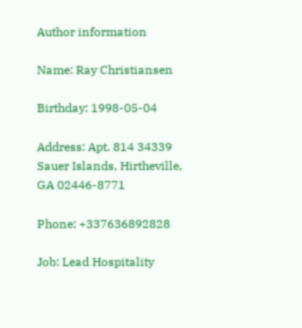Author information

Name: Ray Christiansen

Birthday: 1998-05-04

Address: Apt. 814 34339 Sauer Islands, Hirtheville, GA 02446-8771

Phone: +337636892828

Job: Lead Hospitality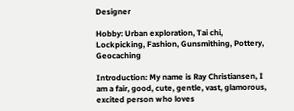Designer

Hobby: Urban exploration, Tai chi, Lockpicking, Fashion, Gunsmithing, Pottery, Geocaching

Introduction: My name is Ray Christiansen, I am a fair, good, cute, gentle, vast, glamorous, excited person who loves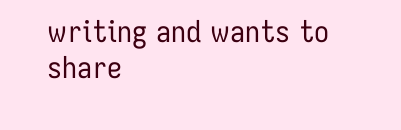writing and wants to share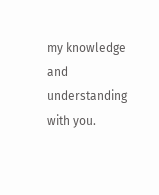my knowledge and understanding with you.